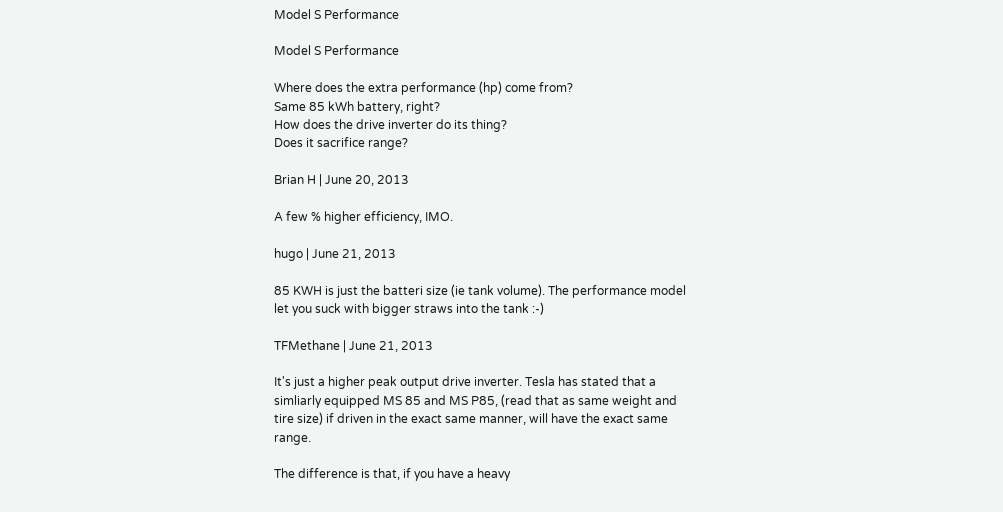Model S Performance

Model S Performance

Where does the extra performance (hp) come from?
Same 85 kWh battery, right?
How does the drive inverter do its thing?
Does it sacrifice range?

Brian H | June 20, 2013

A few % higher efficiency, IMO.

hugo | June 21, 2013

85 KWH is just the batteri size (ie tank volume). The performance model let you suck with bigger straws into the tank :-)

TFMethane | June 21, 2013

It's just a higher peak output drive inverter. Tesla has stated that a simliarly equipped MS 85 and MS P85, (read that as same weight and tire size) if driven in the exact same manner, will have the exact same range.

The difference is that, if you have a heavy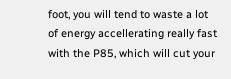foot, you will tend to waste a lot of energy accellerating really fast with the P85, which will cut your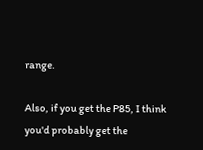range.

Also, if you get the P85, I think you'd probably get the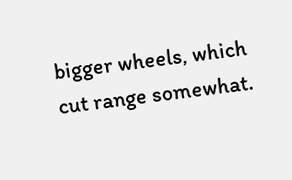bigger wheels, which cut range somewhat.